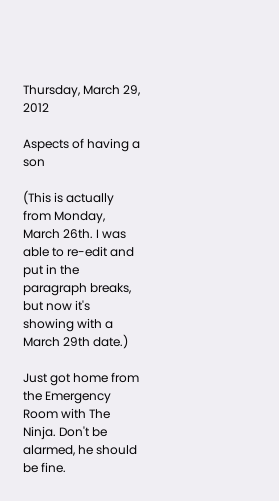Thursday, March 29, 2012

Aspects of having a son

(This is actually from Monday, March 26th. I was able to re-edit and put in the paragraph breaks, but now it's showing with a March 29th date.)

Just got home from the Emergency Room with The Ninja. Don't be alarmed, he should be fine.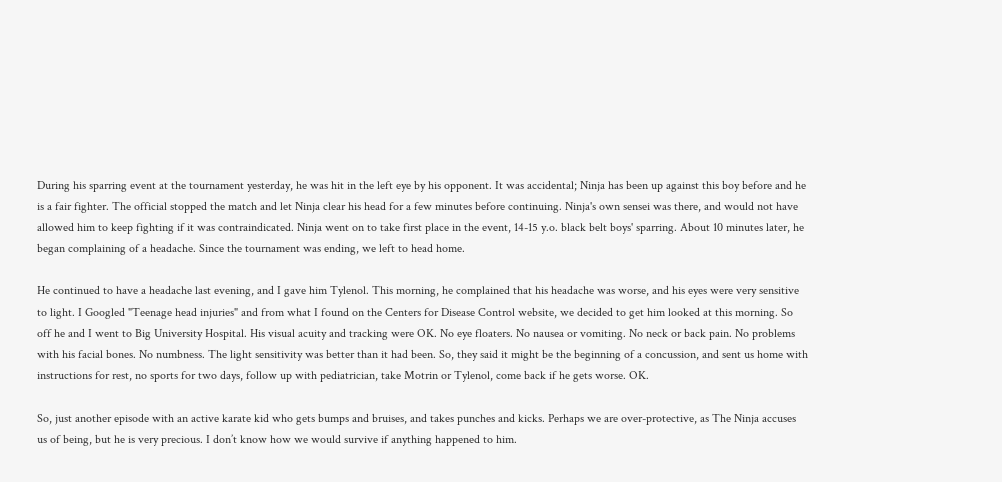During his sparring event at the tournament yesterday, he was hit in the left eye by his opponent. It was accidental; Ninja has been up against this boy before and he is a fair fighter. The official stopped the match and let Ninja clear his head for a few minutes before continuing. Ninja's own sensei was there, and would not have allowed him to keep fighting if it was contraindicated. Ninja went on to take first place in the event, 14-15 y.o. black belt boys' sparring. About 10 minutes later, he began complaining of a headache. Since the tournament was ending, we left to head home.

He continued to have a headache last evening, and I gave him Tylenol. This morning, he complained that his headache was worse, and his eyes were very sensitive to light. I Googled "Teenage head injuries" and from what I found on the Centers for Disease Control website, we decided to get him looked at this morning. So off he and I went to Big University Hospital. His visual acuity and tracking were OK. No eye floaters. No nausea or vomiting. No neck or back pain. No problems with his facial bones. No numbness. The light sensitivity was better than it had been. So, they said it might be the beginning of a concussion, and sent us home with instructions for rest, no sports for two days, follow up with pediatrician, take Motrin or Tylenol, come back if he gets worse. OK.

So, just another episode with an active karate kid who gets bumps and bruises, and takes punches and kicks. Perhaps we are over-protective, as The Ninja accuses us of being, but he is very precious. I don’t know how we would survive if anything happened to him.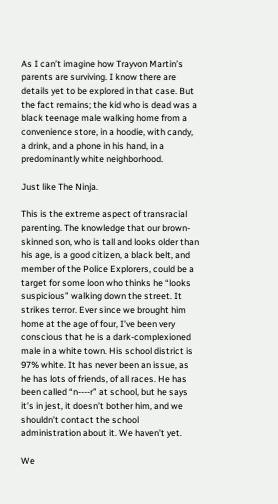As I can’t imagine how Trayvon Martin’s parents are surviving. I know there are details yet to be explored in that case. But the fact remains; the kid who is dead was a black teenage male walking home from a convenience store, in a hoodie, with candy, a drink, and a phone in his hand, in a predominantly white neighborhood.

Just like The Ninja.

This is the extreme aspect of transracial parenting. The knowledge that our brown-skinned son, who is tall and looks older than his age, is a good citizen, a black belt, and member of the Police Explorers, could be a target for some loon who thinks he “looks suspicious” walking down the street. It strikes terror. Ever since we brought him home at the age of four, I’ve been very conscious that he is a dark-complexioned male in a white town. His school district is 97% white. It has never been an issue, as he has lots of friends, of all races. He has been called “n----r” at school, but he says it’s in jest, it doesn’t bother him, and we shouldn’t contact the school administration about it. We haven’t yet.

We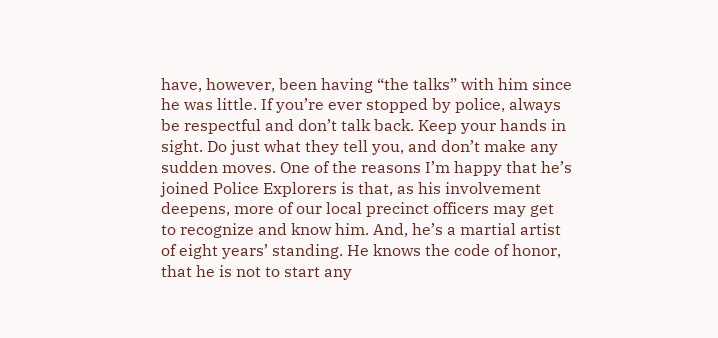have, however, been having “the talks” with him since he was little. If you’re ever stopped by police, always be respectful and don’t talk back. Keep your hands in sight. Do just what they tell you, and don’t make any sudden moves. One of the reasons I’m happy that he’s joined Police Explorers is that, as his involvement deepens, more of our local precinct officers may get to recognize and know him. And, he’s a martial artist of eight years’ standing. He knows the code of honor, that he is not to start any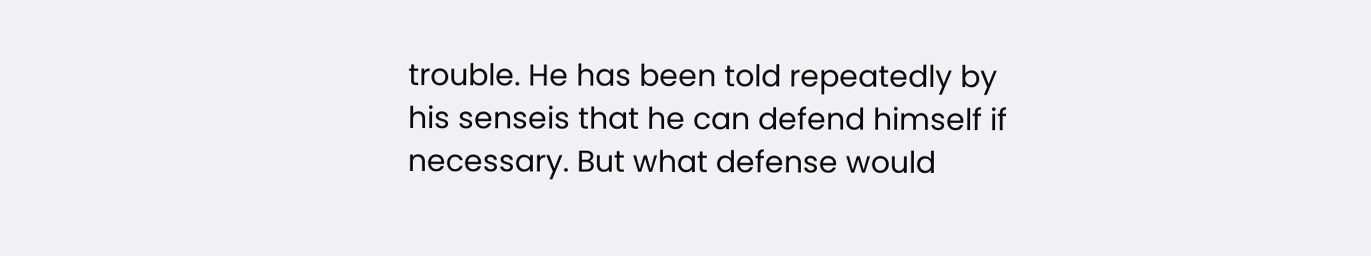trouble. He has been told repeatedly by his senseis that he can defend himself if necessary. But what defense would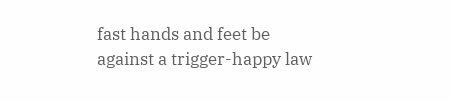fast hands and feet be against a trigger-happy law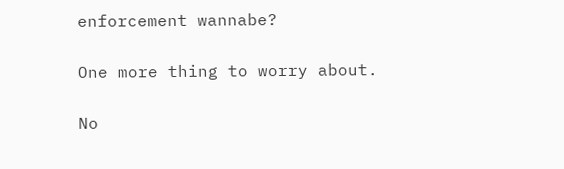enforcement wannabe?

One more thing to worry about.

No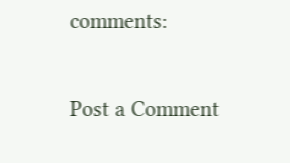comments:

Post a Comment